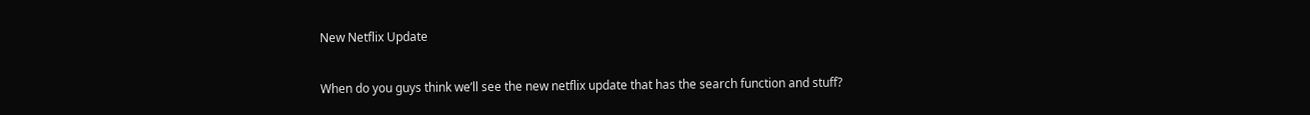New Netflix Update

When do you guys think we’ll see the new netflix update that has the search function and stuff?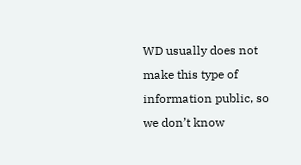WD usually does not make this type of information public, so we don’t know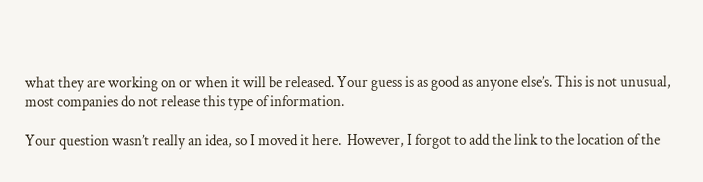what they are working on or when it will be released. Your guess is as good as anyone else’s. This is not unusual, most companies do not release this type of information.

Your question wasn’t really an idea, so I moved it here.  However, I forgot to add the link to the location of the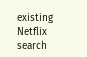existing Netflix search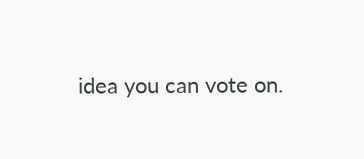idea you can vote on.